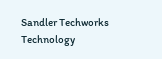Sandler Techworks
Technology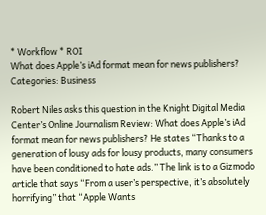* Workflow * ROI
What does Apple’s iAd format mean for news publishers?
Categories: Business

Robert Niles asks this question in the Knight Digital Media Center’s Online Journalism Review: What does Apple’s iAd format mean for news publishers? He states “Thanks to a generation of lousy ads for lousy products, many consumers have been conditioned to hate ads.” The link is to a Gizmodo article that says “From a user’s perspective, it’s absolutely horrifying” that “Apple Wants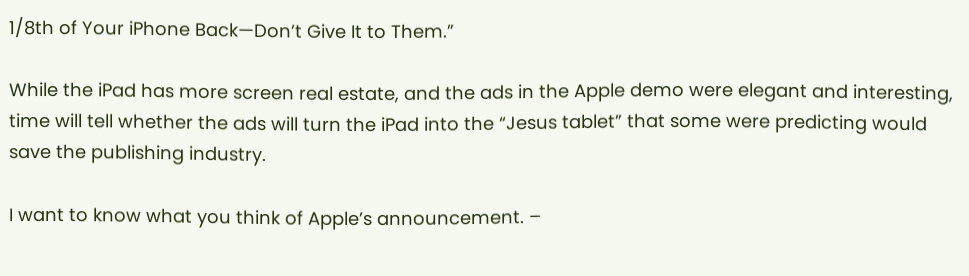1/8th of Your iPhone Back—Don’t Give It to Them.”

While the iPad has more screen real estate, and the ads in the Apple demo were elegant and interesting, time will tell whether the ads will turn the iPad into the “Jesus tablet” that some were predicting would save the publishing industry.

I want to know what you think of Apple’s announcement. –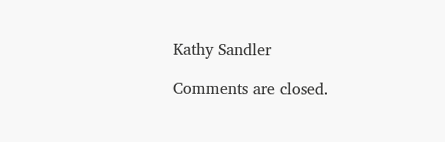Kathy Sandler

Comments are closed.